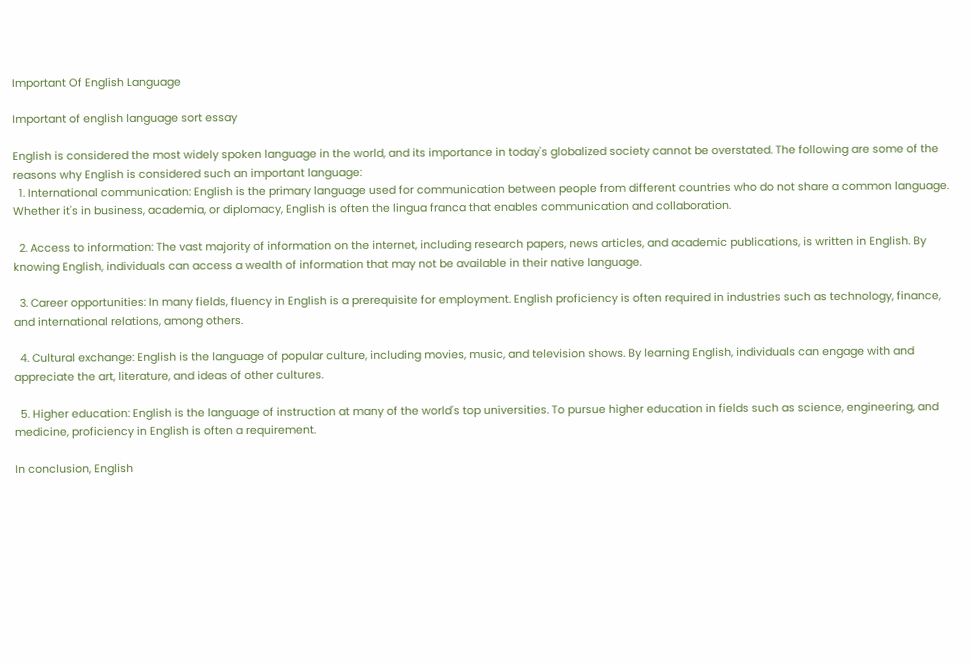Important Of English Language

Important of english language sort essay

English is considered the most widely spoken language in the world, and its importance in today's globalized society cannot be overstated. The following are some of the reasons why English is considered such an important language:
  1. International communication: English is the primary language used for communication between people from different countries who do not share a common language. Whether it's in business, academia, or diplomacy, English is often the lingua franca that enables communication and collaboration.

  2. Access to information: The vast majority of information on the internet, including research papers, news articles, and academic publications, is written in English. By knowing English, individuals can access a wealth of information that may not be available in their native language.

  3. Career opportunities: In many fields, fluency in English is a prerequisite for employment. English proficiency is often required in industries such as technology, finance, and international relations, among others.

  4. Cultural exchange: English is the language of popular culture, including movies, music, and television shows. By learning English, individuals can engage with and appreciate the art, literature, and ideas of other cultures.

  5. Higher education: English is the language of instruction at many of the world's top universities. To pursue higher education in fields such as science, engineering, and medicine, proficiency in English is often a requirement.

In conclusion, English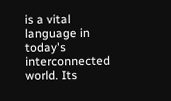is a vital language in today's interconnected world. Its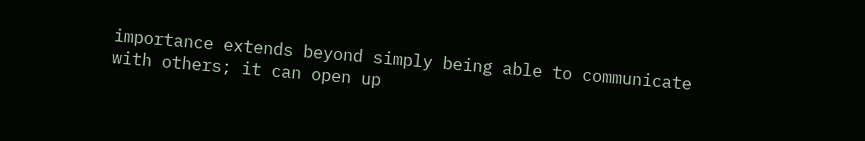importance extends beyond simply being able to communicate with others; it can open up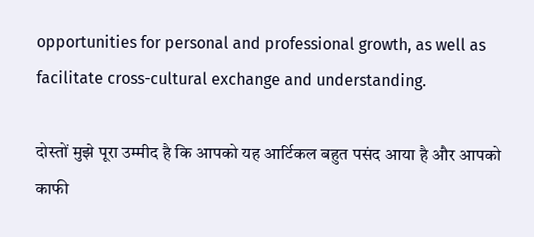opportunities for personal and professional growth, as well as facilitate cross-cultural exchange and understanding.

दोस्तों मुझे पूरा उम्मीद है कि आपको यह आर्टिकल बहुत पसंद आया है और आपको काफी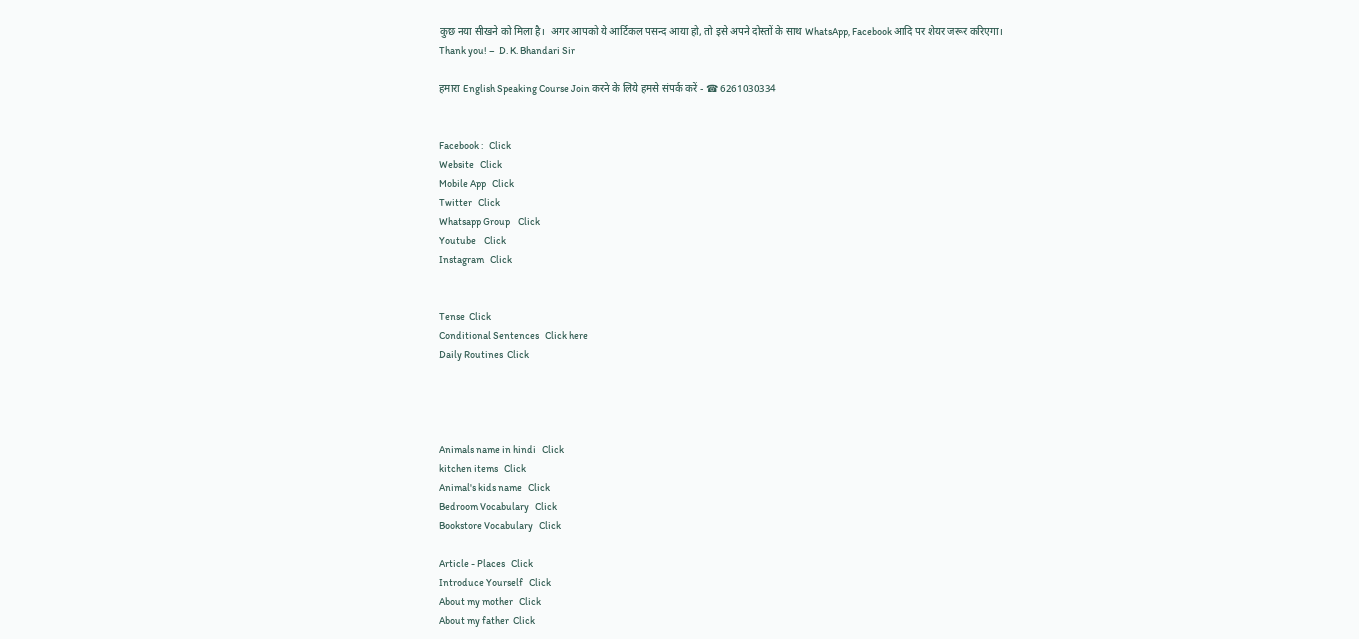कुछ नया सीखने को मिला है।  अगर आपको ये आर्टिकल पसन्द आया हो, तो इसे अपने दोस्तों के साथ WhatsApp, Facebook आदि पर शेयर जरूर करिएगा।
Thank you! –  D. K. Bhandari Sir

हमारा English Speaking Course Join करने के लिये हमसे संपर्क करें - ☎ 6261030334


Facebook :   Click
Website   Click
Mobile App   Click
Twitter   Click
Whatsapp Group    Click
Youtube    Click
Instagram   Click


Tense  Click
Conditional Sentences   Click here
Daily Routines  Click




Animals name in hindi   Click
kitchen items   Click
Animal's kids name   Click
Bedroom Vocabulary   Click
Bookstore Vocabulary   Click

Article - Places   Click
Introduce Yourself   Click
About my mother   Click
About my father  Click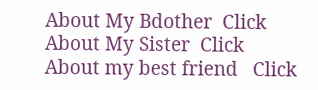About My Bdother  Click
About My Sister  Click
About my best friend   Click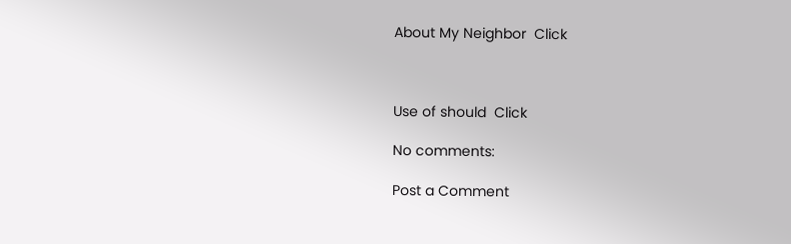About My Neighbor  Click



Use of should  Click

No comments:

Post a Comment